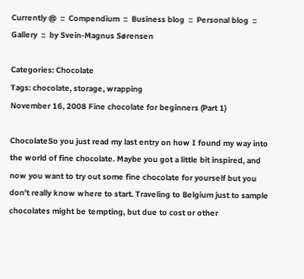Currently @  ::  Compendium  ::  Business blog  ::  Personal blog  ::  Gallery  ::  by Svein-Magnus Sørensen

Categories: Chocolate
Tags: chocolate, storage, wrapping
November 16, 2008 Fine chocolate for beginners (Part 1)

ChocolateSo you just read my last entry on how I found my way into the world of fine chocolate. Maybe you got a little bit inspired, and now you want to try out some fine chocolate for yourself but you don't really know where to start. Traveling to Belgium just to sample chocolates might be tempting, but due to cost or other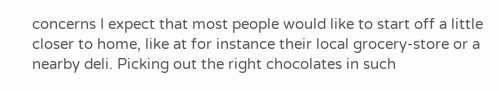concerns I expect that most people would like to start off a little closer to home, like at for instance their local grocery-store or a nearby deli. Picking out the right chocolates in such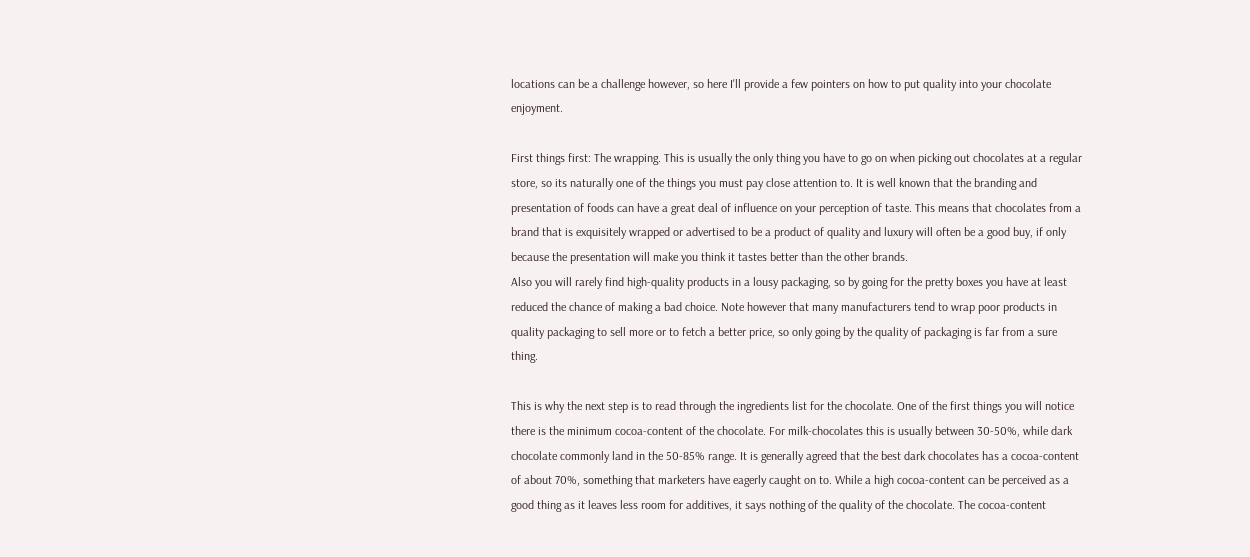locations can be a challenge however, so here I'll provide a few pointers on how to put quality into your chocolate enjoyment.

First things first: The wrapping. This is usually the only thing you have to go on when picking out chocolates at a regular store, so its naturally one of the things you must pay close attention to. It is well known that the branding and presentation of foods can have a great deal of influence on your perception of taste. This means that chocolates from a brand that is exquisitely wrapped or advertised to be a product of quality and luxury will often be a good buy, if only because the presentation will make you think it tastes better than the other brands.
Also you will rarely find high-quality products in a lousy packaging, so by going for the pretty boxes you have at least reduced the chance of making a bad choice. Note however that many manufacturers tend to wrap poor products in quality packaging to sell more or to fetch a better price, so only going by the quality of packaging is far from a sure thing.

This is why the next step is to read through the ingredients list for the chocolate. One of the first things you will notice there is the minimum cocoa-content of the chocolate. For milk-chocolates this is usually between 30-50%, while dark chocolate commonly land in the 50-85% range. It is generally agreed that the best dark chocolates has a cocoa-content of about 70%, something that marketers have eagerly caught on to. While a high cocoa-content can be perceived as a good thing as it leaves less room for additives, it says nothing of the quality of the chocolate. The cocoa-content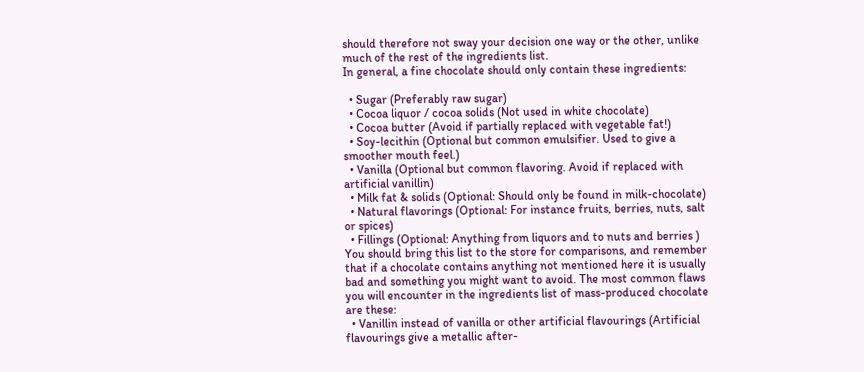should therefore not sway your decision one way or the other, unlike much of the rest of the ingredients list.
In general, a fine chocolate should only contain these ingredients:

  • Sugar (Preferably raw sugar)
  • Cocoa liquor / cocoa solids (Not used in white chocolate)
  • Cocoa butter (Avoid if partially replaced with vegetable fat!)
  • Soy-lecithin (Optional but common emulsifier. Used to give a smoother mouth feel.)
  • Vanilla (Optional but common flavoring. Avoid if replaced with artificial vanillin)
  • Milk fat & solids (Optional: Should only be found in milk-chocolate)
  • Natural flavorings (Optional: For instance fruits, berries, nuts, salt or spices)
  • Fillings (Optional: Anything from liquors and to nuts and berries )
You should bring this list to the store for comparisons, and remember that if a chocolate contains anything not mentioned here it is usually bad and something you might want to avoid. The most common flaws you will encounter in the ingredients list of mass-produced chocolate are these:
  • Vanillin instead of vanilla or other artificial flavourings (Artificial flavourings give a metallic after-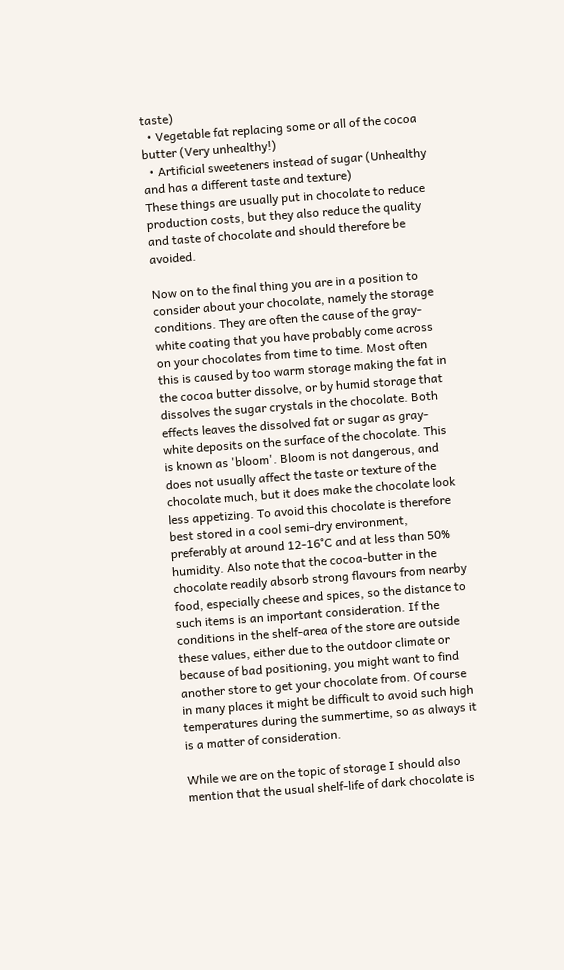taste)
  • Vegetable fat replacing some or all of the cocoa butter (Very unhealthy!)
  • Artificial sweeteners instead of sugar (Unhealthy and has a different taste and texture)
These things are usually put in chocolate to reduce production costs, but they also reduce the quality and taste of chocolate and should therefore be avoided.

Now on to the final thing you are in a position to consider about your chocolate, namely the storage conditions. They are often the cause of the gray-white coating that you have probably come across on your chocolates from time to time. Most often this is caused by too warm storage making the fat in the cocoa butter dissolve, or by humid storage that dissolves the sugar crystals in the chocolate. Both effects leaves the dissolved fat or sugar as gray-white deposits on the surface of the chocolate. This is known as 'bloom'. Bloom is not dangerous, and does not usually affect the taste or texture of the chocolate much, but it does make the chocolate look less appetizing. To avoid this chocolate is therefore best stored in a cool semi-dry environment, preferably at around 12-16°C and at less than 50% humidity. Also note that the cocoa-butter in the chocolate readily absorb strong flavours from nearby food, especially cheese and spices, so the distance to such items is an important consideration. If the conditions in the shelf-area of the store are outside these values, either due to the outdoor climate or because of bad positioning, you might want to find another store to get your chocolate from. Of course in many places it might be difficult to avoid such high temperatures during the summertime, so as always it is a matter of consideration.

While we are on the topic of storage I should also mention that the usual shelf-life of dark chocolate is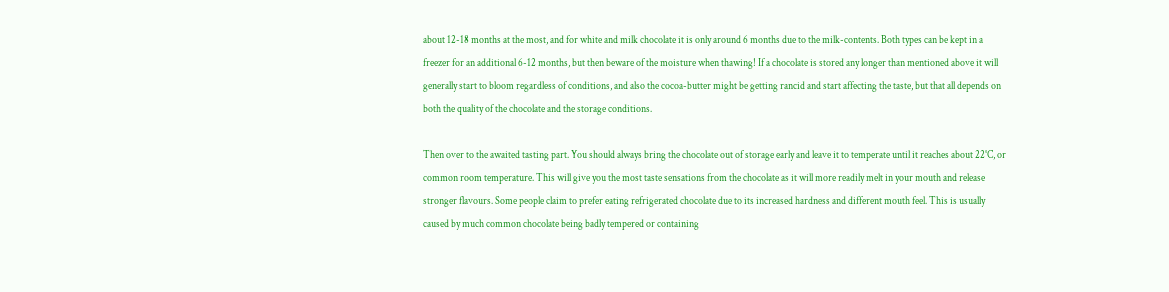about 12-18 months at the most, and for white and milk chocolate it is only around 6 months due to the milk-contents. Both types can be kept in a freezer for an additional 6-12 months, but then beware of the moisture when thawing! If a chocolate is stored any longer than mentioned above it will generally start to bloom regardless of conditions, and also the cocoa-butter might be getting rancid and start affecting the taste, but that all depends on both the quality of the chocolate and the storage conditions.

Then over to the awaited tasting part. You should always bring the chocolate out of storage early and leave it to temperate until it reaches about 22°C, or common room temperature. This will give you the most taste sensations from the chocolate as it will more readily melt in your mouth and release stronger flavours. Some people claim to prefer eating refrigerated chocolate due to its increased hardness and different mouth feel. This is usually caused by much common chocolate being badly tempered or containing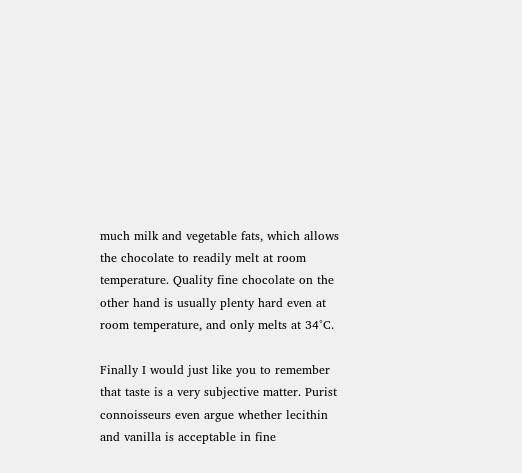much milk and vegetable fats, which allows the chocolate to readily melt at room temperature. Quality fine chocolate on the other hand is usually plenty hard even at room temperature, and only melts at 34°C.

Finally I would just like you to remember that taste is a very subjective matter. Purist connoisseurs even argue whether lecithin and vanilla is acceptable in fine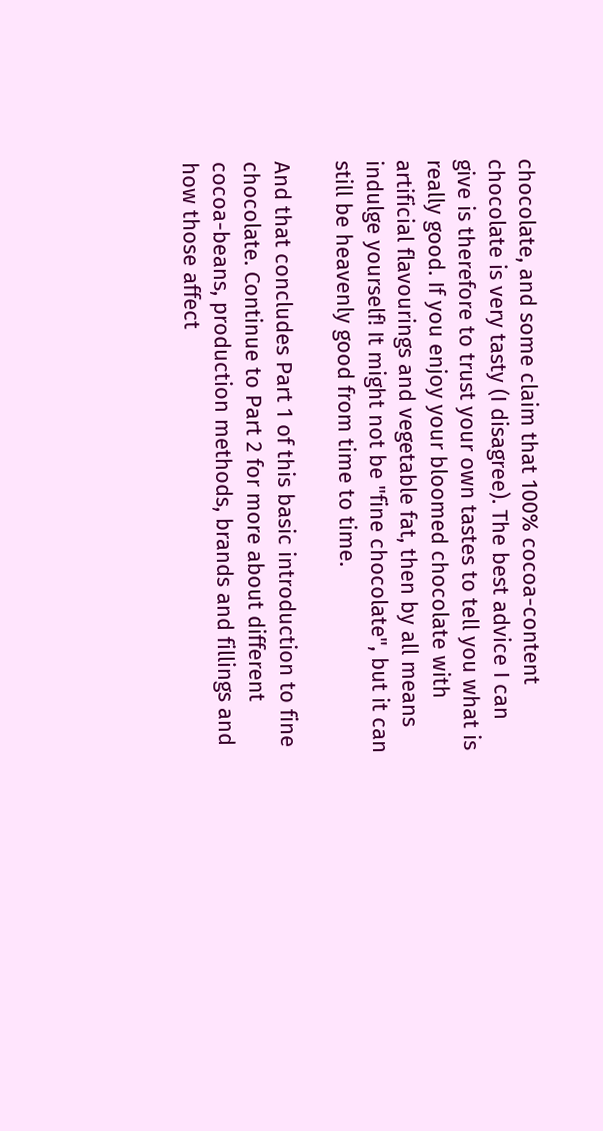chocolate, and some claim that 100% cocoa-content chocolate is very tasty (I disagree). The best advice I can give is therefore to trust your own tastes to tell you what is really good. If you enjoy your bloomed chocolate with artificial flavourings and vegetable fat, then by all means indulge yourself! It might not be "fine chocolate", but it can still be heavenly good from time to time.

And that concludes Part 1 of this basic introduction to fine chocolate. Continue to Part 2 for more about different cocoa-beans, production methods, brands and fillings and how those affect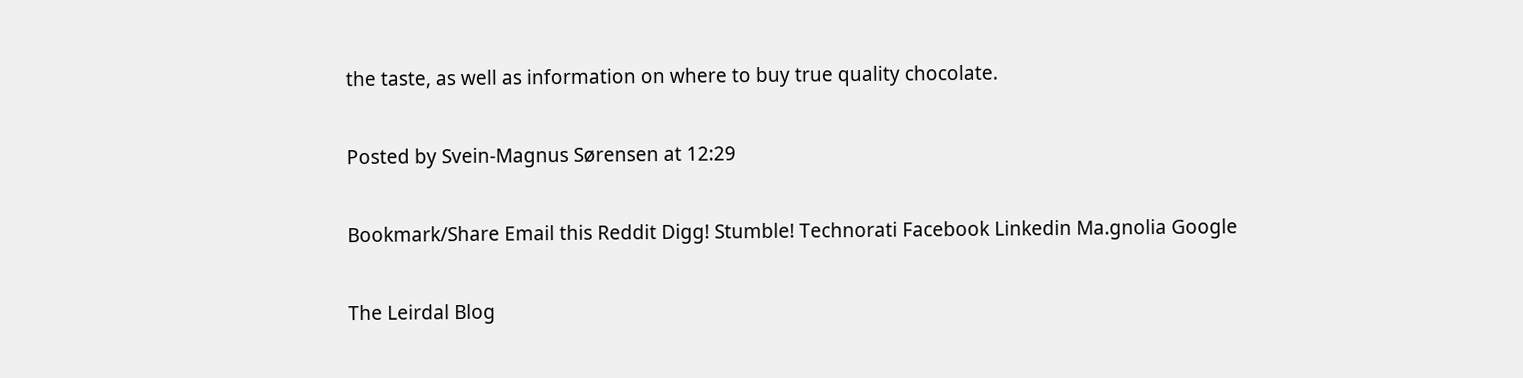the taste, as well as information on where to buy true quality chocolate.

Posted by Svein-Magnus Sørensen at 12:29

Bookmark/Share Email this Reddit Digg! Stumble! Technorati Facebook Linkedin Ma.gnolia Google

The Leirdal Blog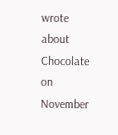wrote about Chocolate on November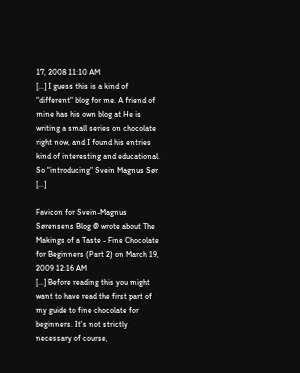17, 2008 11:10 AM
[...] I guess this is a kind of "different" blog for me. A friend of mine has his own blog at He is writing a small series on chocolate right now, and I found his entries kind of interesting and educational. So "introducing" Svein Magnus Sør [...]

Favicon for Svein-Magnus Sørensens Blog @ wrote about The Makings of a Taste - Fine Chocolate for Beginners (Part 2) on March 19, 2009 12:16 AM
[...] Before reading this you might want to have read the first part of my guide to fine chocolate for beginners. It's not strictly necessary of course,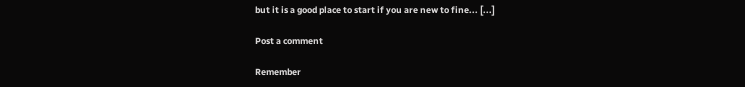but it is a good place to start if you are new to fine... [...]

Post a comment

Remember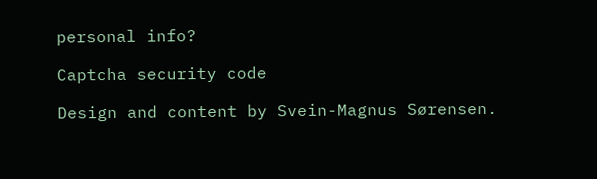personal info?

Captcha security code

Design and content by Svein-Magnus Sørensen.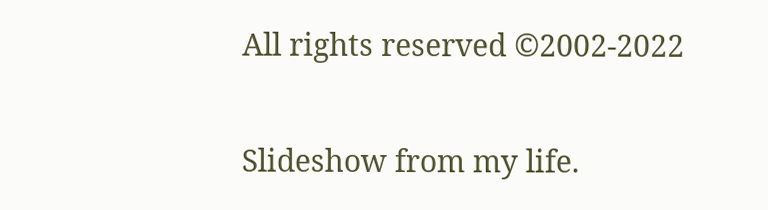All rights reserved ©2002-2022

Slideshow from my life.